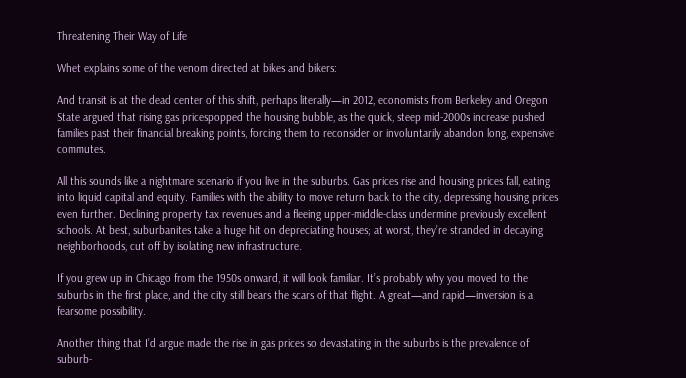Threatening Their Way of Life

Whet explains some of the venom directed at bikes and bikers:

And transit is at the dead center of this shift, perhaps literally—in 2012, economists from Berkeley and Oregon State argued that rising gas pricespopped the housing bubble, as the quick, steep mid-2000s increase pushed families past their financial breaking points, forcing them to reconsider or involuntarily abandon long, expensive commutes.

All this sounds like a nightmare scenario if you live in the suburbs. Gas prices rise and housing prices fall, eating into liquid capital and equity. Families with the ability to move return back to the city, depressing housing prices even further. Declining property tax revenues and a fleeing upper-middle-class undermine previously excellent schools. At best, suburbanites take a huge hit on depreciating houses; at worst, they’re stranded in decaying neighborhoods, cut off by isolating new infrastructure.

If you grew up in Chicago from the 1950s onward, it will look familiar. It’s probably why you moved to the suburbs in the first place, and the city still bears the scars of that flight. A great—and rapid—inversion is a fearsome possibility.

Another thing that I’d argue made the rise in gas prices so devastating in the suburbs is the prevalence of suburb-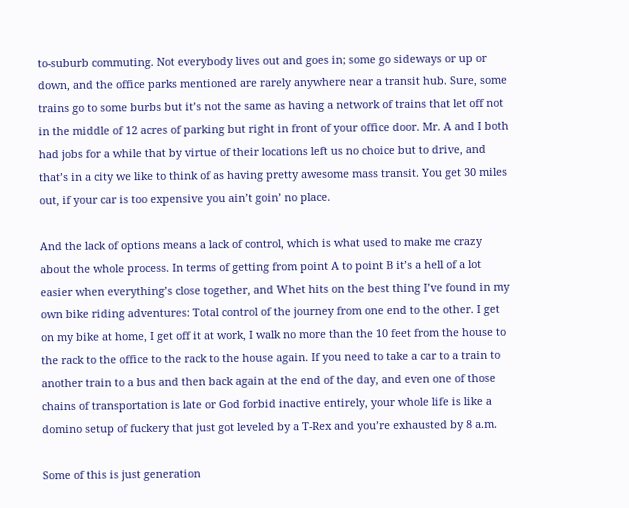to-suburb commuting. Not everybody lives out and goes in; some go sideways or up or down, and the office parks mentioned are rarely anywhere near a transit hub. Sure, some trains go to some burbs but it’s not the same as having a network of trains that let off not in the middle of 12 acres of parking but right in front of your office door. Mr. A and I both had jobs for a while that by virtue of their locations left us no choice but to drive, and that’s in a city we like to think of as having pretty awesome mass transit. You get 30 miles out, if your car is too expensive you ain’t goin’ no place.

And the lack of options means a lack of control, which is what used to make me crazy about the whole process. In terms of getting from point A to point B it’s a hell of a lot easier when everything’s close together, and Whet hits on the best thing I’ve found in my own bike riding adventures: Total control of the journey from one end to the other. I get on my bike at home, I get off it at work, I walk no more than the 10 feet from the house to the rack to the office to the rack to the house again. If you need to take a car to a train to another train to a bus and then back again at the end of the day, and even one of those chains of transportation is late or God forbid inactive entirely, your whole life is like a domino setup of fuckery that just got leveled by a T-Rex and you’re exhausted by 8 a.m.

Some of this is just generation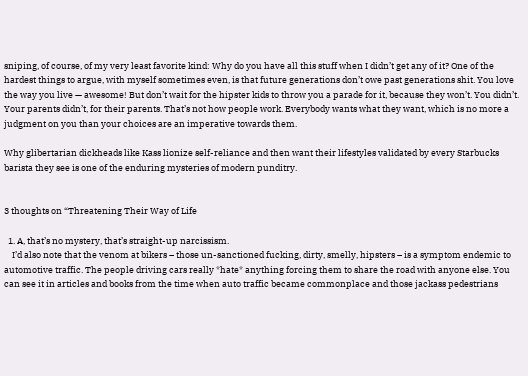sniping, of course, of my very least favorite kind: Why do you have all this stuff when I didn’t get any of it? One of the hardest things to argue, with myself sometimes even, is that future generations don’t owe past generations shit. You love the way you live — awesome! But don’t wait for the hipster kids to throw you a parade for it, because they won’t. You didn’t. Your parents didn’t, for their parents. That’s not how people work. Everybody wants what they want, which is no more a judgment on you than your choices are an imperative towards them.

Why glibertarian dickheads like Kass lionize self-reliance and then want their lifestyles validated by every Starbucks barista they see is one of the enduring mysteries of modern punditry.


3 thoughts on “Threatening Their Way of Life

  1. A, that’s no mystery, that’s straight-up narcissism.
    I’d also note that the venom at bikers – those un-sanctioned fucking, dirty, smelly, hipsters – is a symptom endemic to automotive traffic. The people driving cars really *hate* anything forcing them to share the road with anyone else. You can see it in articles and books from the time when auto traffic became commonplace and those jackass pedestrians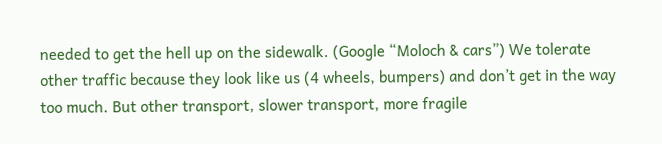needed to get the hell up on the sidewalk. (Google “Moloch & cars”) We tolerate other traffic because they look like us (4 wheels, bumpers) and don’t get in the way too much. But other transport, slower transport, more fragile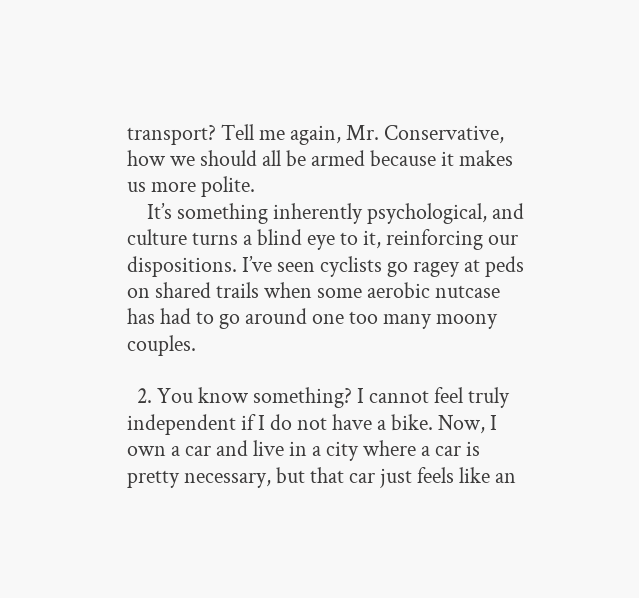transport? Tell me again, Mr. Conservative, how we should all be armed because it makes us more polite.
    It’s something inherently psychological, and culture turns a blind eye to it, reinforcing our dispositions. I’ve seen cyclists go ragey at peds on shared trails when some aerobic nutcase has had to go around one too many moony couples.

  2. You know something? I cannot feel truly independent if I do not have a bike. Now, I own a car and live in a city where a car is pretty necessary, but that car just feels like an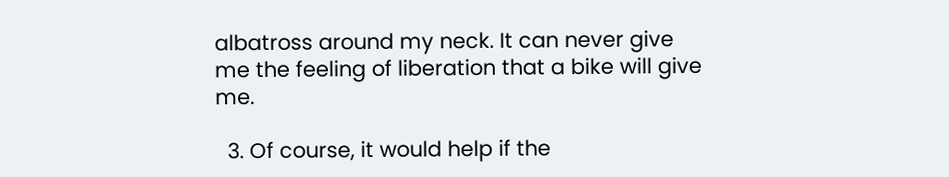albatross around my neck. It can never give me the feeling of liberation that a bike will give me.

  3. Of course, it would help if the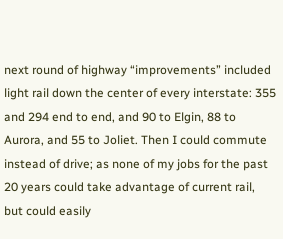next round of highway “improvements” included light rail down the center of every interstate: 355 and 294 end to end, and 90 to Elgin, 88 to Aurora, and 55 to Joliet. Then I could commute instead of drive; as none of my jobs for the past 20 years could take advantage of current rail, but could easily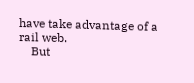have take advantage of a rail web.
    But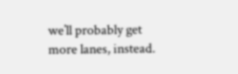we’ll probably get more lanes, instead.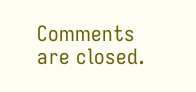Comments are closed.